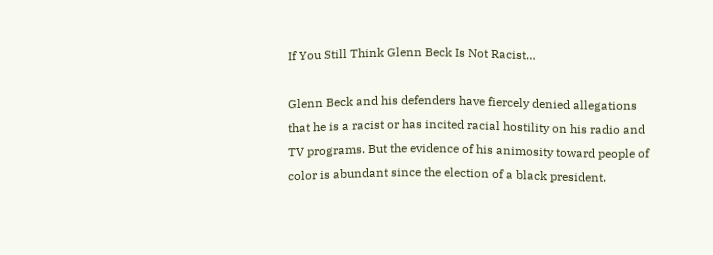If You Still Think Glenn Beck Is Not Racist…

Glenn Beck and his defenders have fiercely denied allegations that he is a racist or has incited racial hostility on his radio and TV programs. But the evidence of his animosity toward people of color is abundant since the election of a black president.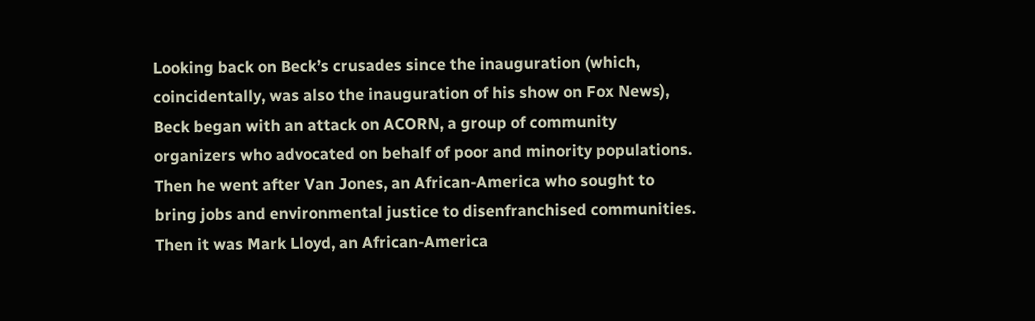Looking back on Beck’s crusades since the inauguration (which, coincidentally, was also the inauguration of his show on Fox News), Beck began with an attack on ACORN, a group of community organizers who advocated on behalf of poor and minority populations. Then he went after Van Jones, an African-America who sought to bring jobs and environmental justice to disenfranchised communities. Then it was Mark Lloyd, an African-America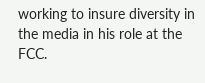working to insure diversity in the media in his role at the FCC.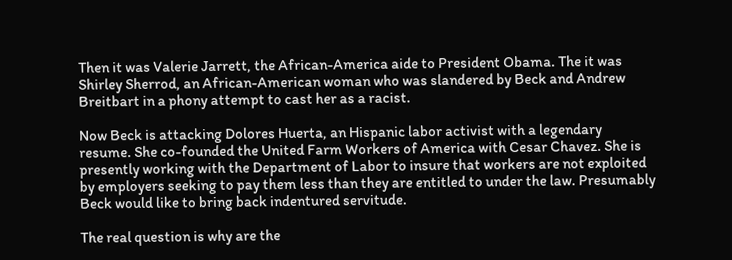Then it was Valerie Jarrett, the African-America aide to President Obama. The it was Shirley Sherrod, an African-American woman who was slandered by Beck and Andrew Breitbart in a phony attempt to cast her as a racist.

Now Beck is attacking Dolores Huerta, an Hispanic labor activist with a legendary resume. She co-founded the United Farm Workers of America with Cesar Chavez. She is presently working with the Department of Labor to insure that workers are not exploited by employers seeking to pay them less than they are entitled to under the law. Presumably Beck would like to bring back indentured servitude.

The real question is why are the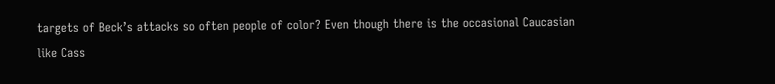targets of Beck’s attacks so often people of color? Even though there is the occasional Caucasian like Cass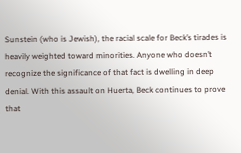Sunstein (who is Jewish), the racial scale for Beck’s tirades is heavily weighted toward minorities. Anyone who doesn’t recognize the significance of that fact is dwelling in deep denial. With this assault on Huerta, Beck continues to prove that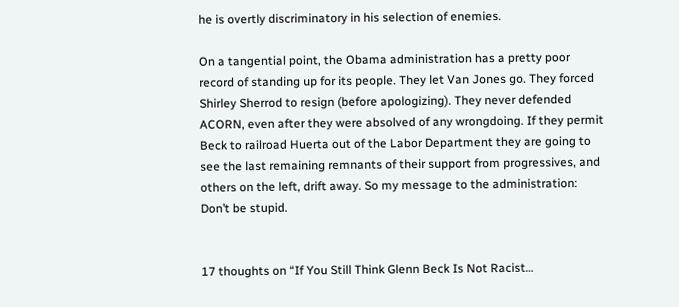he is overtly discriminatory in his selection of enemies.

On a tangential point, the Obama administration has a pretty poor record of standing up for its people. They let Van Jones go. They forced Shirley Sherrod to resign (before apologizing). They never defended ACORN, even after they were absolved of any wrongdoing. If they permit Beck to railroad Huerta out of the Labor Department they are going to see the last remaining remnants of their support from progressives, and others on the left, drift away. So my message to the administration: Don’t be stupid.


17 thoughts on “If You Still Think Glenn Beck Is Not Racist…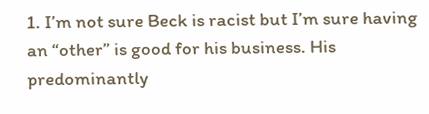1. I’m not sure Beck is racist but I’m sure having an “other” is good for his business. His predominantly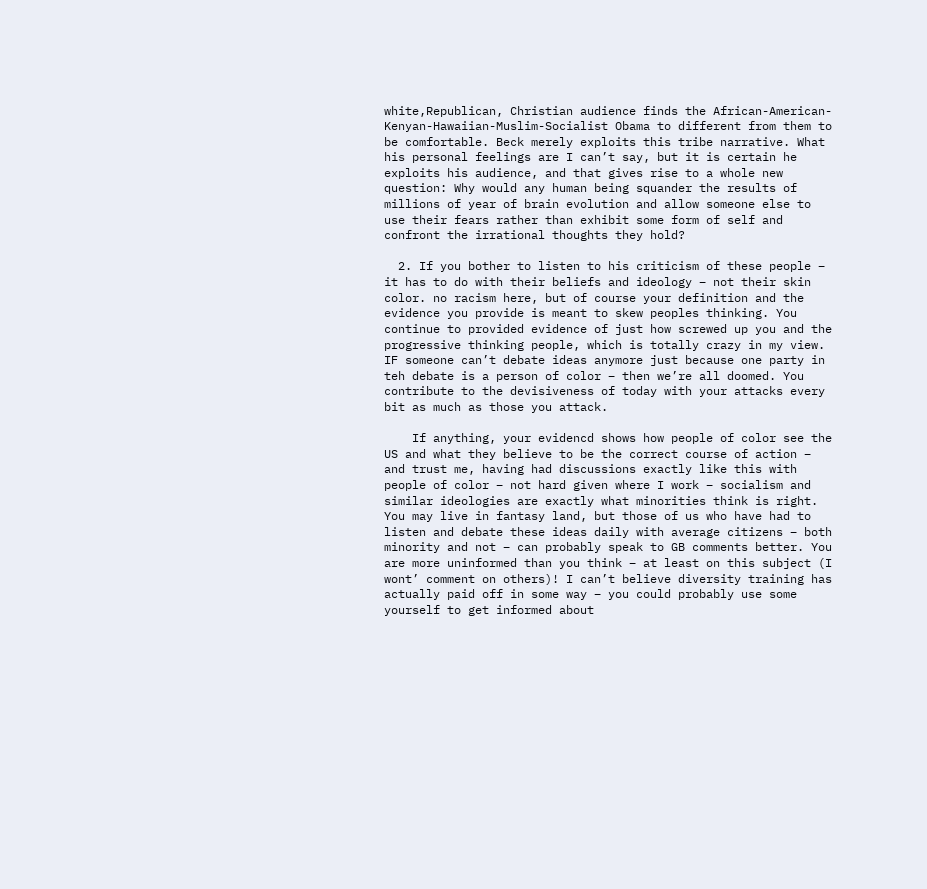white,Republican, Christian audience finds the African-American-Kenyan-Hawaiian-Muslim-Socialist Obama to different from them to be comfortable. Beck merely exploits this tribe narrative. What his personal feelings are I can’t say, but it is certain he exploits his audience, and that gives rise to a whole new question: Why would any human being squander the results of millions of year of brain evolution and allow someone else to use their fears rather than exhibit some form of self and confront the irrational thoughts they hold?

  2. If you bother to listen to his criticism of these people – it has to do with their beliefs and ideology – not their skin color. no racism here, but of course your definition and the evidence you provide is meant to skew peoples thinking. You continue to provided evidence of just how screwed up you and the progressive thinking people, which is totally crazy in my view. IF someone can’t debate ideas anymore just because one party in teh debate is a person of color – then we’re all doomed. You contribute to the devisiveness of today with your attacks every bit as much as those you attack.

    If anything, your evidencd shows how people of color see the US and what they believe to be the correct course of action – and trust me, having had discussions exactly like this with people of color – not hard given where I work – socialism and similar ideologies are exactly what minorities think is right. You may live in fantasy land, but those of us who have had to listen and debate these ideas daily with average citizens – both minority and not – can probably speak to GB comments better. You are more uninformed than you think – at least on this subject (I wont’ comment on others)! I can’t believe diversity training has actually paid off in some way – you could probably use some yourself to get informed about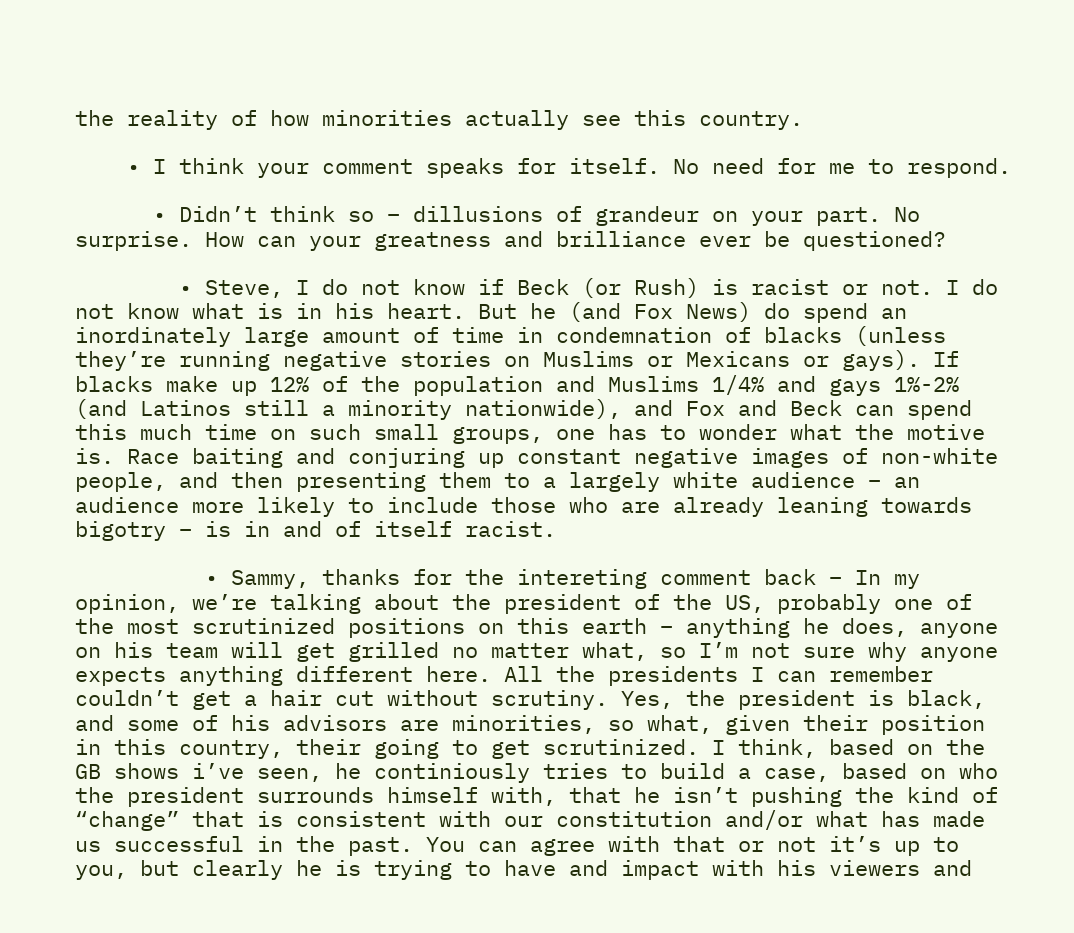the reality of how minorities actually see this country.

    • I think your comment speaks for itself. No need for me to respond.

      • Didn’t think so – dillusions of grandeur on your part. No surprise. How can your greatness and brilliance ever be questioned?

        • Steve, I do not know if Beck (or Rush) is racist or not. I do not know what is in his heart. But he (and Fox News) do spend an inordinately large amount of time in condemnation of blacks (unless they’re running negative stories on Muslims or Mexicans or gays). If blacks make up 12% of the population and Muslims 1/4% and gays 1%-2% (and Latinos still a minority nationwide), and Fox and Beck can spend this much time on such small groups, one has to wonder what the motive is. Race baiting and conjuring up constant negative images of non-white people, and then presenting them to a largely white audience – an audience more likely to include those who are already leaning towards bigotry – is in and of itself racist.

          • Sammy, thanks for the intereting comment back – In my opinion, we’re talking about the president of the US, probably one of the most scrutinized positions on this earth – anything he does, anyone on his team will get grilled no matter what, so I’m not sure why anyone expects anything different here. All the presidents I can remember couldn’t get a hair cut without scrutiny. Yes, the president is black, and some of his advisors are minorities, so what, given their position in this country, their going to get scrutinized. I think, based on the GB shows i’ve seen, he continiously tries to build a case, based on who the president surrounds himself with, that he isn’t pushing the kind of “change” that is consistent with our constitution and/or what has made us successful in the past. You can agree with that or not it’s up to you, but clearly he is trying to have and impact with his viewers and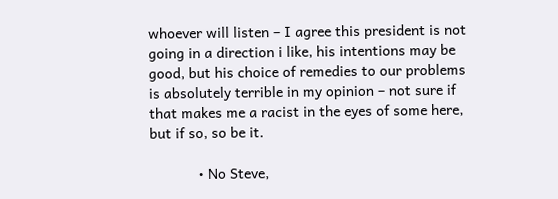whoever will listen – I agree this president is not going in a direction i like, his intentions may be good, but his choice of remedies to our problems is absolutely terrible in my opinion – not sure if that makes me a racist in the eyes of some here, but if so, so be it.

            • No Steve,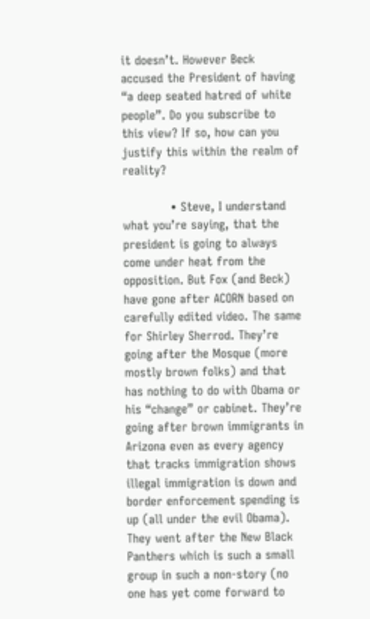it doesn’t. However Beck accused the President of having “a deep seated hatred of white people”. Do you subscribe to this view? If so, how can you justify this within the realm of reality?

            • Steve, I understand what you’re saying, that the president is going to always come under heat from the opposition. But Fox (and Beck) have gone after ACORN based on carefully edited video. The same for Shirley Sherrod. They’re going after the Mosque (more mostly brown folks) and that has nothing to do with Obama or his “change” or cabinet. They’re going after brown immigrants in Arizona even as every agency that tracks immigration shows illegal immigration is down and border enforcement spending is up (all under the evil Obama). They went after the New Black Panthers which is such a small group in such a non-story (no one has yet come forward to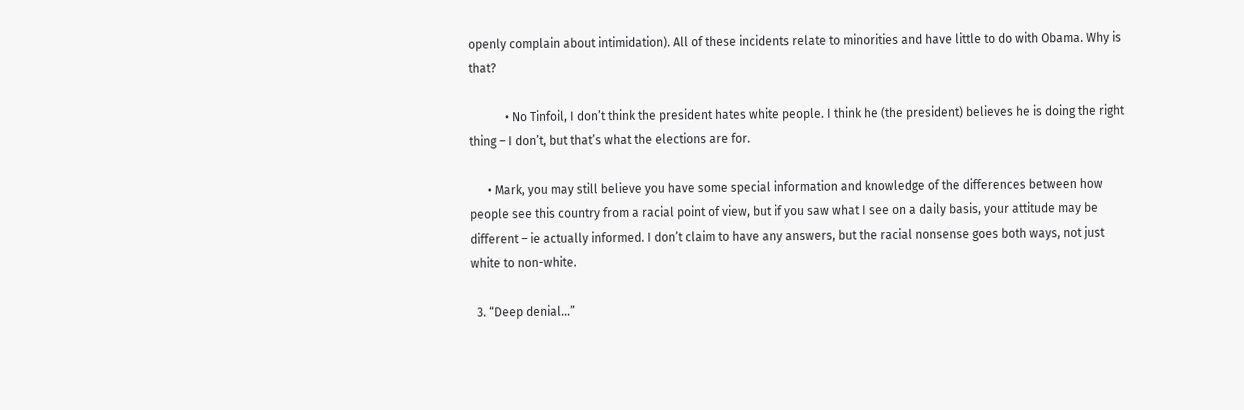openly complain about intimidation). All of these incidents relate to minorities and have little to do with Obama. Why is that?

            • No Tinfoil, I don’t think the president hates white people. I think he (the president) believes he is doing the right thing – I don’t, but that’s what the elections are for.

      • Mark, you may still believe you have some special information and knowledge of the differences between how people see this country from a racial point of view, but if you saw what I see on a daily basis, your attitude may be different – ie actually informed. I don’t claim to have any answers, but the racial nonsense goes both ways, not just white to non-white.

  3. “Deep denial…”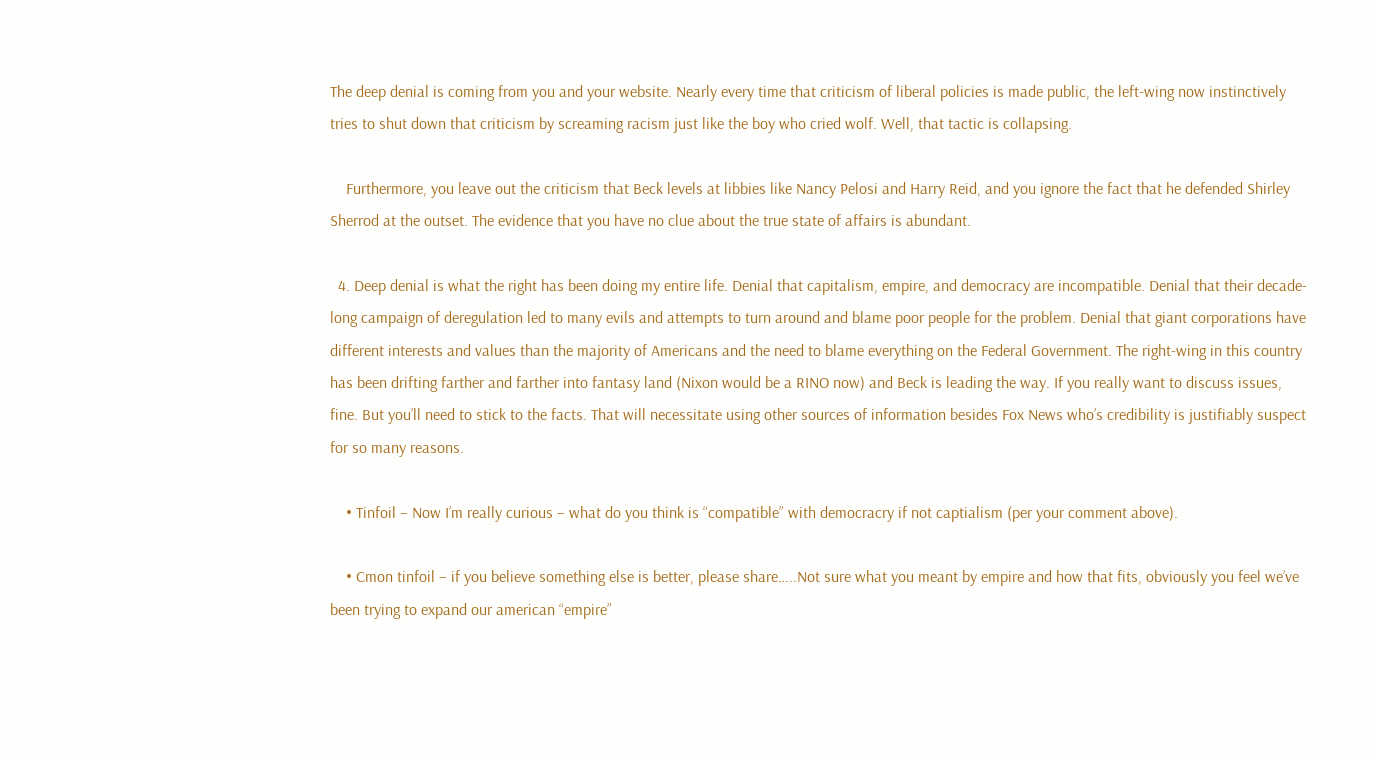The deep denial is coming from you and your website. Nearly every time that criticism of liberal policies is made public, the left-wing now instinctively tries to shut down that criticism by screaming racism just like the boy who cried wolf. Well, that tactic is collapsing.

    Furthermore, you leave out the criticism that Beck levels at libbies like Nancy Pelosi and Harry Reid, and you ignore the fact that he defended Shirley Sherrod at the outset. The evidence that you have no clue about the true state of affairs is abundant.

  4. Deep denial is what the right has been doing my entire life. Denial that capitalism, empire, and democracy are incompatible. Denial that their decade-long campaign of deregulation led to many evils and attempts to turn around and blame poor people for the problem. Denial that giant corporations have different interests and values than the majority of Americans and the need to blame everything on the Federal Government. The right-wing in this country has been drifting farther and farther into fantasy land (Nixon would be a RINO now) and Beck is leading the way. If you really want to discuss issues, fine. But you’ll need to stick to the facts. That will necessitate using other sources of information besides Fox News who’s credibility is justifiably suspect for so many reasons.

    • Tinfoil – Now I’m really curious – what do you think is “compatible” with democracry if not captialism (per your comment above).

    • Cmon tinfoil – if you believe something else is better, please share…..Not sure what you meant by empire and how that fits, obviously you feel we’ve been trying to expand our american “empire”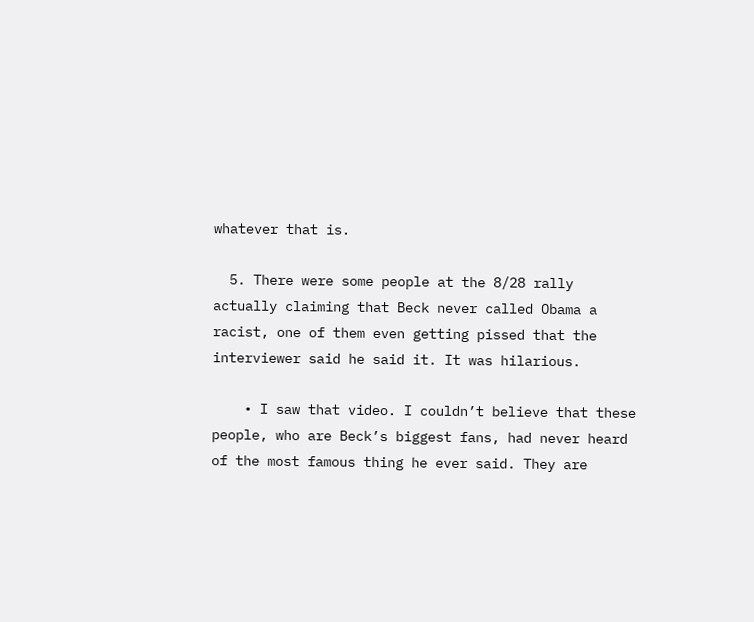whatever that is.

  5. There were some people at the 8/28 rally actually claiming that Beck never called Obama a racist, one of them even getting pissed that the interviewer said he said it. It was hilarious.

    • I saw that video. I couldn’t believe that these people, who are Beck’s biggest fans, had never heard of the most famous thing he ever said. They are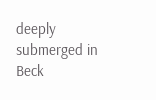deeply submerged in Beck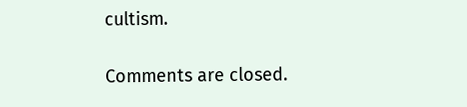cultism.

Comments are closed.